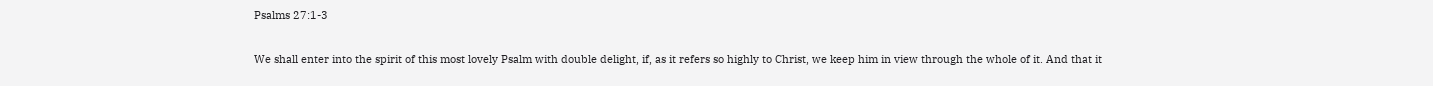Psalms 27:1-3

We shall enter into the spirit of this most lovely Psalm with double delight, if, as it refers so highly to Christ, we keep him in view through the whole of it. And that it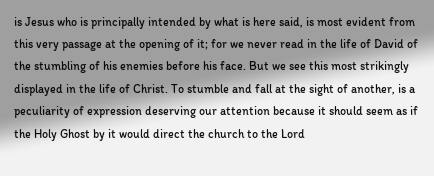is Jesus who is principally intended by what is here said, is most evident from this very passage at the opening of it; for we never read in the life of David of the stumbling of his enemies before his face. But we see this most strikingly displayed in the life of Christ. To stumble and fall at the sight of another, is a peculiarity of expression deserving our attention because it should seem as if the Holy Ghost by it would direct the church to the Lord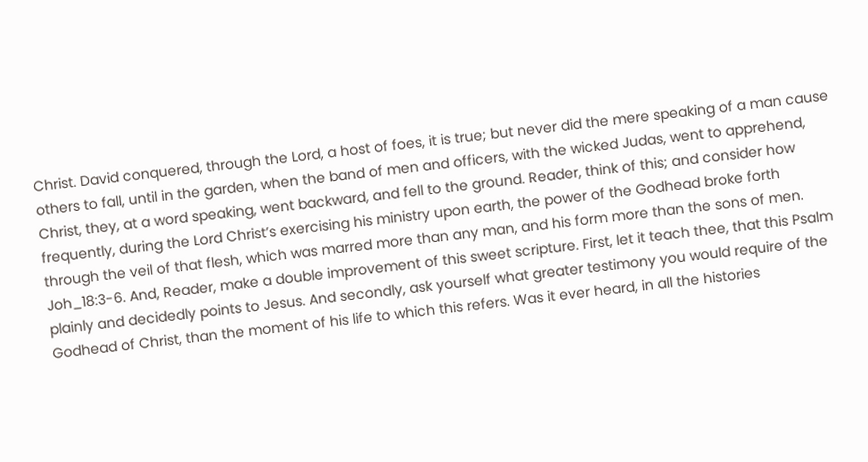Christ. David conquered, through the Lord, a host of foes, it is true; but never did the mere speaking of a man cause others to fall, until in the garden, when the band of men and officers, with the wicked Judas, went to apprehend, Christ, they, at a word speaking, went backward, and fell to the ground. Reader, think of this; and consider how frequently, during the Lord Christ’s exercising his ministry upon earth, the power of the Godhead broke forth through the veil of that flesh, which was marred more than any man, and his form more than the sons of men. Joh_18:3-6. And, Reader, make a double improvement of this sweet scripture. First, let it teach thee, that this Psalm plainly and decidedly points to Jesus. And secondly, ask yourself what greater testimony you would require of the Godhead of Christ, than the moment of his life to which this refers. Was it ever heard, in all the histories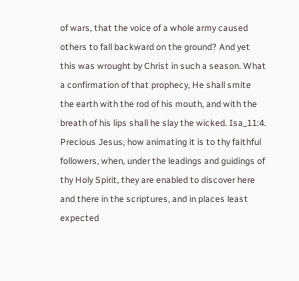of wars, that the voice of a whole army caused others to fall backward on the ground? And yet this was wrought by Christ in such a season. What a confirmation of that prophecy, He shall smite the earth with the rod of his mouth, and with the breath of his lips shall he slay the wicked. Isa_11:4. Precious Jesus, how animating it is to thy faithful followers, when, under the leadings and guidings of thy Holy Spirit, they are enabled to discover here and there in the scriptures, and in places least expected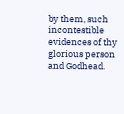by them, such incontestible evidences of thy glorious person and Godhead.